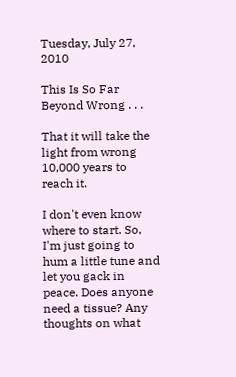Tuesday, July 27, 2010

This Is So Far Beyond Wrong . . .

That it will take the light from wrong 10,000 years to reach it.

I don't even know where to start. So, I'm just going to hum a little tune and let you gack in peace. Does anyone need a tissue? Any thoughts on what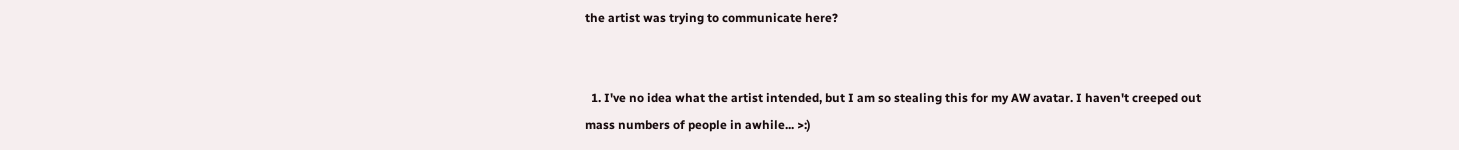the artist was trying to communicate here?


  1. I've no idea what the artist intended, but I am so stealing this for my AW avatar. I haven't creeped out mass numbers of people in awhile... >:)